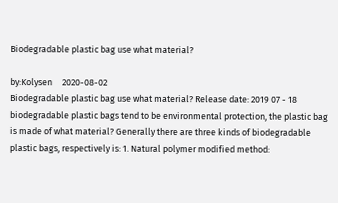Biodegradable plastic bag use what material?

by:Kolysen     2020-08-02
Biodegradable plastic bag use what material? Release date: 2019 07 - 18 biodegradable plastic bags tend to be environmental protection, the plastic bag is made of what material? Generally there are three kinds of biodegradable plastic bags, respectively is: 1. Natural polymer modified method: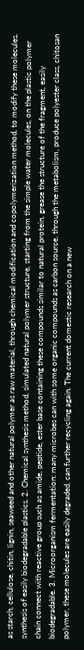as starch, cellulose, chitin, lignin, seaweed and other natural polymer as raw material, through chemical modification and copolymerization method, to modify these molecules, synthesis of easily biodegradable plastics. 2. Chemical synthesis method, simulated natural polymer structure, starting from the simple water molecules, on the plastic polymer chain connect with reactive group such as amide, peptide, ester base containing these compounds similar to natural protein, grease the structure of the fragment, easily biodegradable. 3. Microorganism fermentation: many microbes can with some organic compounds as carbon source, through the metabolism, produce polyester class, chitosan polymer, these molecules are easily degraded, can further recycling again. The current domestic research on a new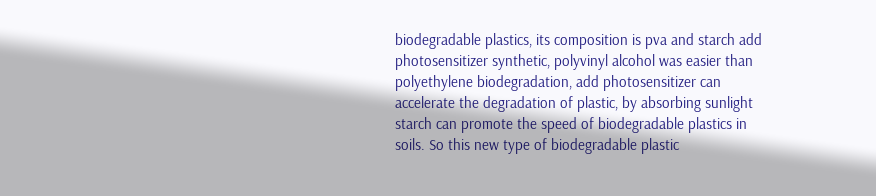biodegradable plastics, its composition is pva and starch add photosensitizer synthetic, polyvinyl alcohol was easier than polyethylene biodegradation, add photosensitizer can accelerate the degradation of plastic, by absorbing sunlight starch can promote the speed of biodegradable plastics in soils. So this new type of biodegradable plastic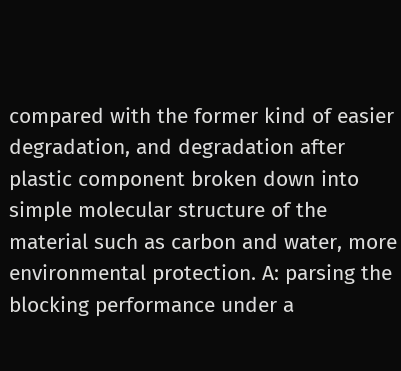compared with the former kind of easier degradation, and degradation after plastic component broken down into simple molecular structure of the material such as carbon and water, more environmental protection. A: parsing the blocking performance under a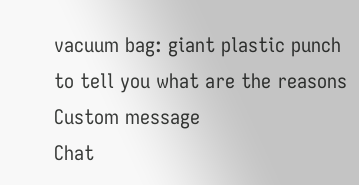vacuum bag: giant plastic punch to tell you what are the reasons
Custom message
Chat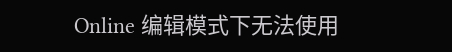Online 编辑模式下无法使用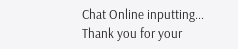Chat Online inputting...
Thank you for your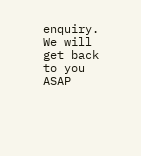enquiry. We will get back to you ASAP